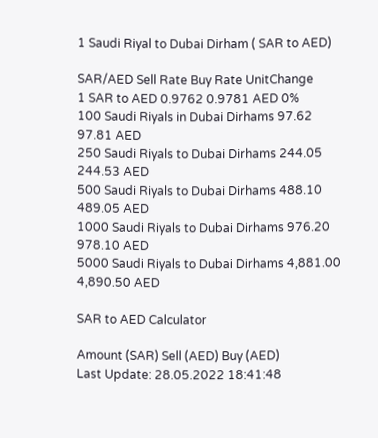1 Saudi Riyal to Dubai Dirham ( SAR to AED)

SAR/AED Sell Rate Buy Rate UnitChange
1 SAR to AED 0.9762 0.9781 AED 0%
100 Saudi Riyals in Dubai Dirhams 97.62 97.81 AED
250 Saudi Riyals to Dubai Dirhams 244.05 244.53 AED
500 Saudi Riyals to Dubai Dirhams 488.10 489.05 AED
1000 Saudi Riyals to Dubai Dirhams 976.20 978.10 AED
5000 Saudi Riyals to Dubai Dirhams 4,881.00 4,890.50 AED

SAR to AED Calculator

Amount (SAR) Sell (AED) Buy (AED)
Last Update: 28.05.2022 18:41:48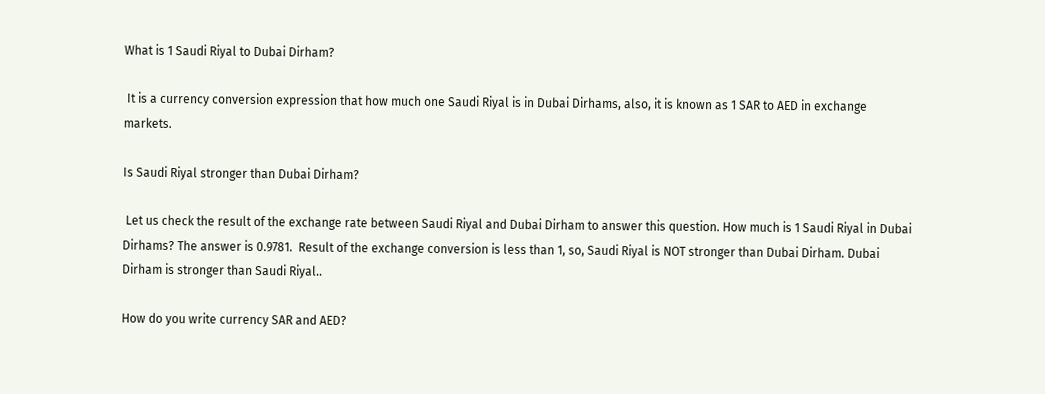What is 1 Saudi Riyal to Dubai Dirham?

 It is a currency conversion expression that how much one Saudi Riyal is in Dubai Dirhams, also, it is known as 1 SAR to AED in exchange markets.

Is Saudi Riyal stronger than Dubai Dirham?

 Let us check the result of the exchange rate between Saudi Riyal and Dubai Dirham to answer this question. How much is 1 Saudi Riyal in Dubai Dirhams? The answer is 0.9781.  Result of the exchange conversion is less than 1, so, Saudi Riyal is NOT stronger than Dubai Dirham. Dubai Dirham is stronger than Saudi Riyal..

How do you write currency SAR and AED?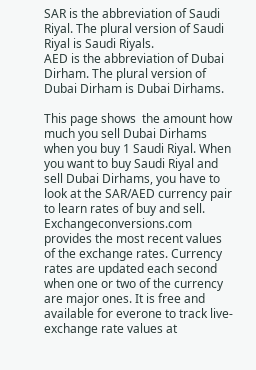SAR is the abbreviation of Saudi Riyal. The plural version of Saudi Riyal is Saudi Riyals.
AED is the abbreviation of Dubai Dirham. The plural version of Dubai Dirham is Dubai Dirhams.

This page shows  the amount how much you sell Dubai Dirhams when you buy 1 Saudi Riyal. When you want to buy Saudi Riyal and sell Dubai Dirhams, you have to look at the SAR/AED currency pair to learn rates of buy and sell. Exchangeconversions.com provides the most recent values of the exchange rates. Currency rates are updated each second when one or two of the currency are major ones. It is free and available for everone to track live-exchange rate values at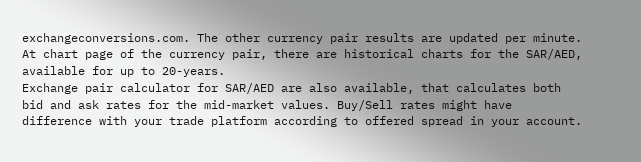exchangeconversions.com. The other currency pair results are updated per minute. At chart page of the currency pair, there are historical charts for the SAR/AED, available for up to 20-years.
Exchange pair calculator for SAR/AED are also available, that calculates both bid and ask rates for the mid-market values. Buy/Sell rates might have difference with your trade platform according to offered spread in your account.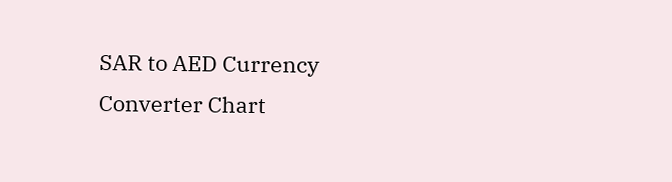SAR to AED Currency Converter Chart